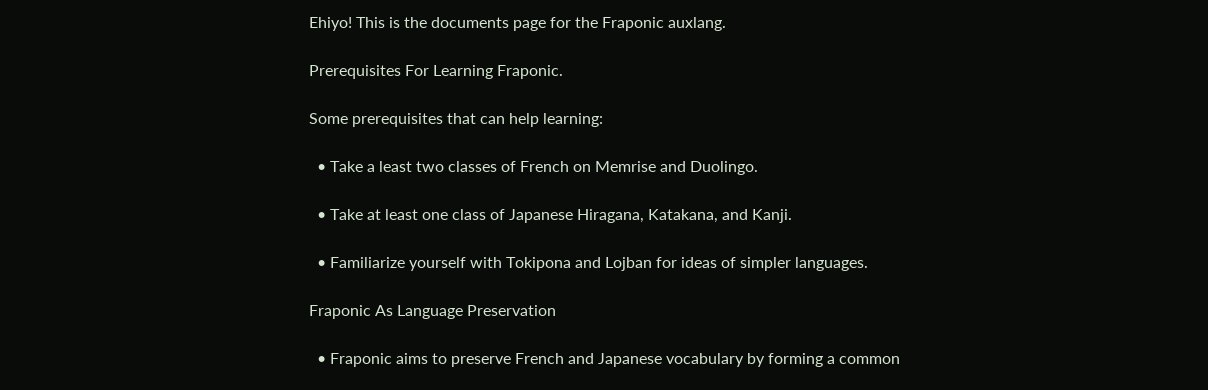Ehiyo! This is the documents page for the Fraponic auxlang.

Prerequisites For Learning Fraponic.

Some prerequisites that can help learning:

  • Take a least two classes of French on Memrise and Duolingo.

  • Take at least one class of Japanese Hiragana, Katakana, and Kanji.

  • Familiarize yourself with Tokipona and Lojban for ideas of simpler languages.

Fraponic As Language Preservation

  • Fraponic aims to preserve French and Japanese vocabulary by forming a common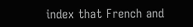index that French and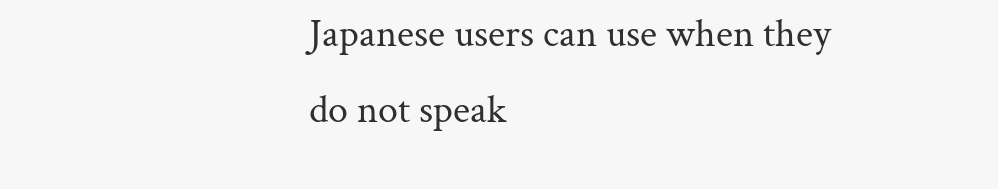Japanese users can use when they do not speak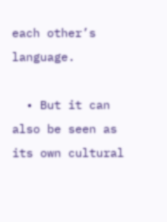each other’s language.

  • But it can also be seen as its own cultural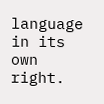language in its own right.